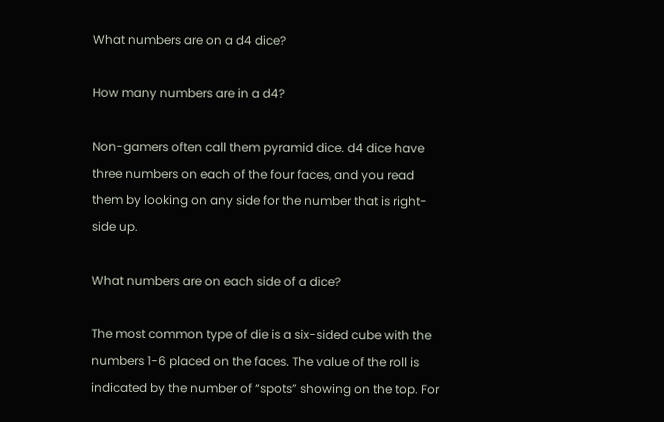What numbers are on a d4 dice?

How many numbers are in a d4?

Non-gamers often call them pyramid dice. d4 dice have three numbers on each of the four faces, and you read them by looking on any side for the number that is right-side up.

What numbers are on each side of a dice?

The most common type of die is a six-sided cube with the numbers 1-6 placed on the faces. The value of the roll is indicated by the number of “spots” showing on the top. For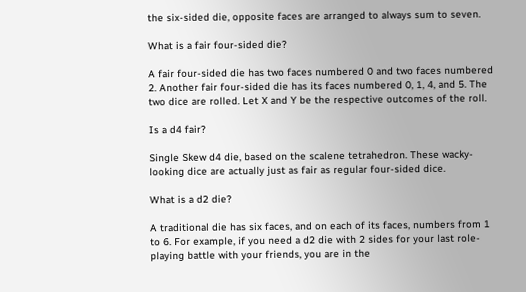the six-sided die, opposite faces are arranged to always sum to seven.

What is a fair four-sided die?

A fair four-sided die has two faces numbered 0 and two faces numbered 2. Another fair four-sided die has its faces numbered 0, 1, 4, and 5. The two dice are rolled. Let X and Y be the respective outcomes of the roll.

Is a d4 fair?

Single Skew d4 die, based on the scalene tetrahedron. These wacky-looking dice are actually just as fair as regular four-sided dice.

What is a d2 die?

A traditional die has six faces, and on each of its faces, numbers from 1 to 6. For example, if you need a d2 die with 2 sides for your last role-playing battle with your friends, you are in the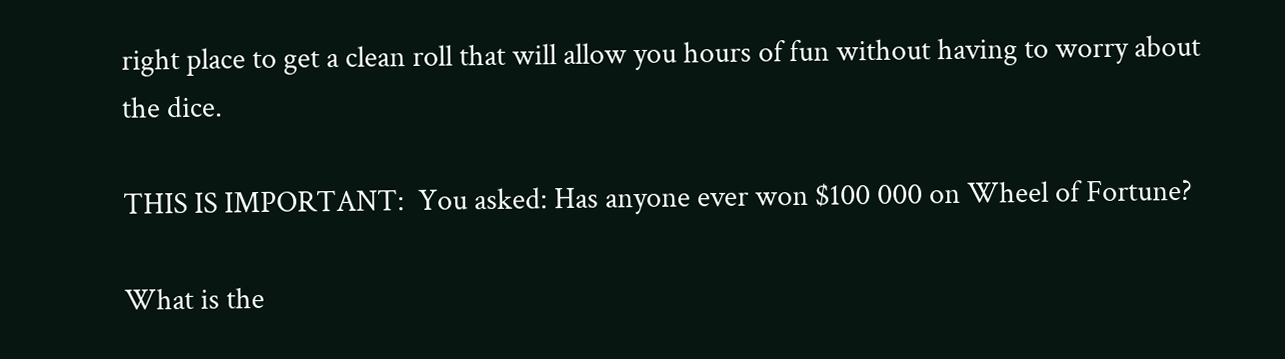right place to get a clean roll that will allow you hours of fun without having to worry about the dice.

THIS IS IMPORTANT:  You asked: Has anyone ever won $100 000 on Wheel of Fortune?

What is the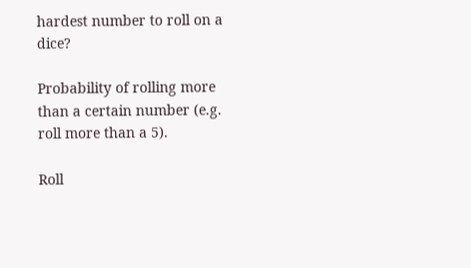hardest number to roll on a dice?

Probability of rolling more than a certain number (e.g. roll more than a 5).

Roll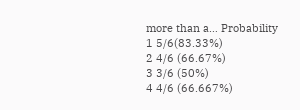more than a… Probability
1 5/6(83.33%)
2 4/6 (66.67%)
3 3/6 (50%)
4 4/6 (66.667%)